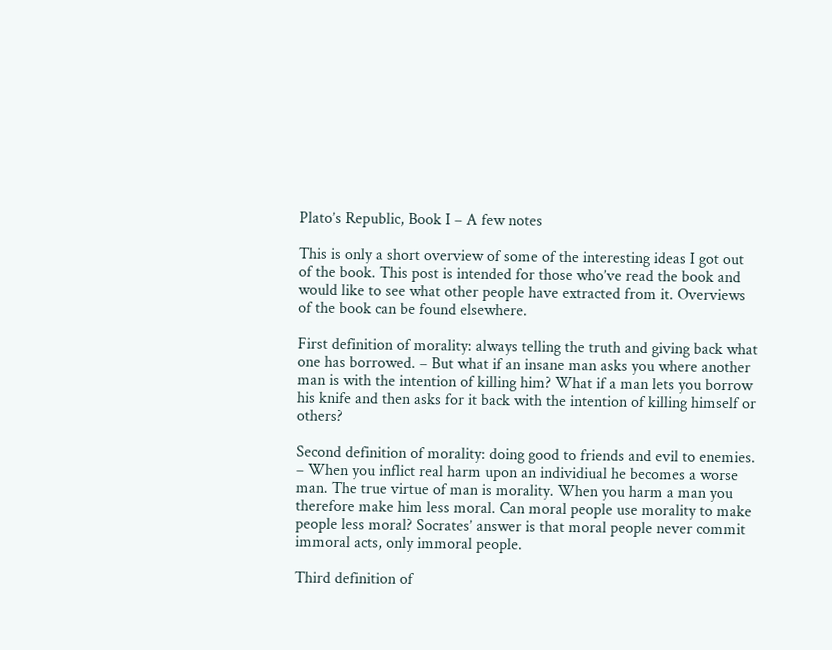Plato’s Republic, Book I – A few notes

This is only a short overview of some of the interesting ideas I got out of the book. This post is intended for those who’ve read the book and would like to see what other people have extracted from it. Overviews of the book can be found elsewhere.

First definition of morality: always telling the truth and giving back what one has borrowed. – But what if an insane man asks you where another man is with the intention of killing him? What if a man lets you borrow his knife and then asks for it back with the intention of killing himself or others?

Second definition of morality: doing good to friends and evil to enemies. – When you inflict real harm upon an individiual he becomes a worse man. The true virtue of man is morality. When you harm a man you therefore make him less moral. Can moral people use morality to make people less moral? Socrates’ answer is that moral people never commit immoral acts, only immoral people.

Third definition of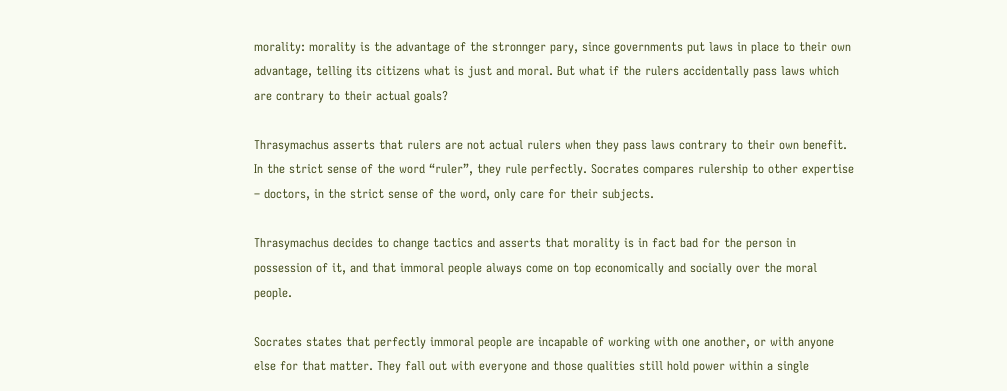morality: morality is the advantage of the stronnger pary, since governments put laws in place to their own advantage, telling its citizens what is just and moral. But what if the rulers accidentally pass laws which are contrary to their actual goals?

Thrasymachus asserts that rulers are not actual rulers when they pass laws contrary to their own benefit. In the strict sense of the word “ruler”, they rule perfectly. Socrates compares rulership to other expertise – doctors, in the strict sense of the word, only care for their subjects.

Thrasymachus decides to change tactics and asserts that morality is in fact bad for the person in possession of it, and that immoral people always come on top economically and socially over the moral people.

Socrates states that perfectly immoral people are incapable of working with one another, or with anyone else for that matter. They fall out with everyone and those qualities still hold power within a single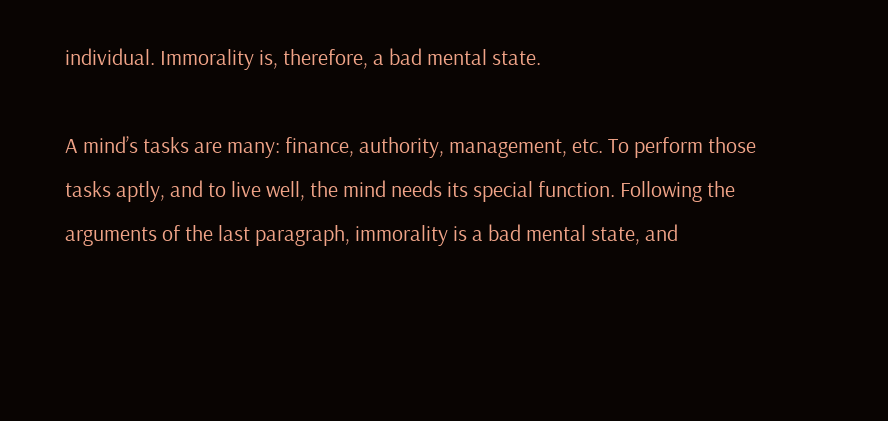individual. Immorality is, therefore, a bad mental state.

A mind’s tasks are many: finance, authority, management, etc. To perform those tasks aptly, and to live well, the mind needs its special function. Following the arguments of the last paragraph, immorality is a bad mental state, and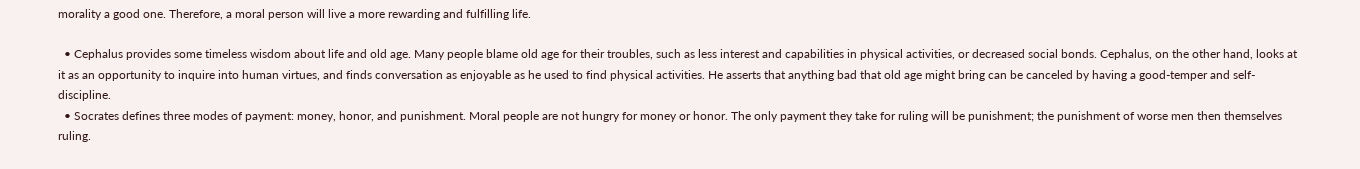morality a good one. Therefore, a moral person will live a more rewarding and fulfilling life.

  • Cephalus provides some timeless wisdom about life and old age. Many people blame old age for their troubles, such as less interest and capabilities in physical activities, or decreased social bonds. Cephalus, on the other hand, looks at it as an opportunity to inquire into human virtues, and finds conversation as enjoyable as he used to find physical activities. He asserts that anything bad that old age might bring can be canceled by having a good-temper and self-discipline.
  • Socrates defines three modes of payment: money, honor, and punishment. Moral people are not hungry for money or honor. The only payment they take for ruling will be punishment; the punishment of worse men then themselves ruling.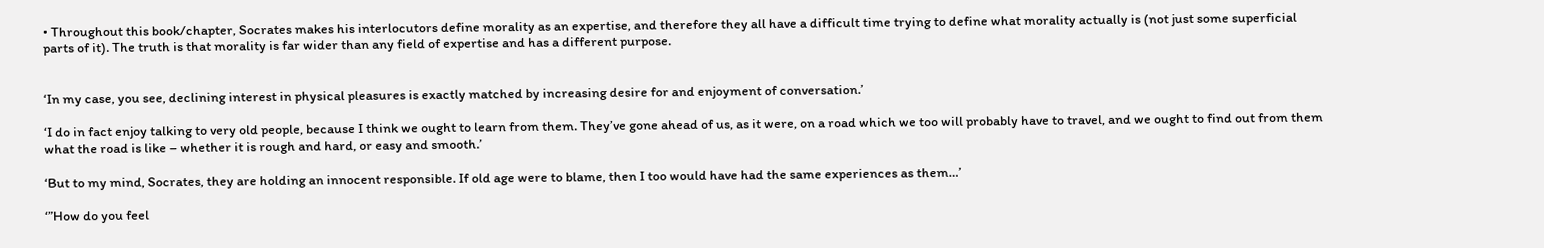• Throughout this book/chapter, Socrates makes his interlocutors define morality as an expertise, and therefore they all have a difficult time trying to define what morality actually is (not just some superficial parts of it). The truth is that morality is far wider than any field of expertise and has a different purpose.


‘In my case, you see, declining interest in physical pleasures is exactly matched by increasing desire for and enjoyment of conversation.’

‘I do in fact enjoy talking to very old people, because I think we ought to learn from them. They’ve gone ahead of us, as it were, on a road which we too will probably have to travel, and we ought to find out from them what the road is like – whether it is rough and hard, or easy and smooth.’

‘But to my mind, Socrates, they are holding an innocent responsible. If old age were to blame, then I too would have had the same experiences as them…’

‘”How do you feel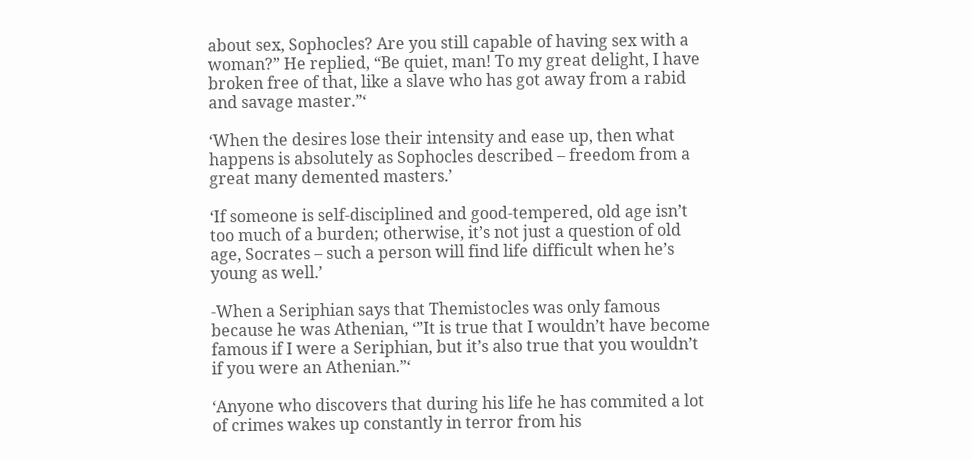about sex, Sophocles? Are you still capable of having sex with a woman?” He replied, “Be quiet, man! To my great delight, I have broken free of that, like a slave who has got away from a rabid and savage master.”‘

‘When the desires lose their intensity and ease up, then what happens is absolutely as Sophocles described – freedom from a great many demented masters.’

‘If someone is self-disciplined and good-tempered, old age isn’t too much of a burden; otherwise, it’s not just a question of old age, Socrates – such a person will find life difficult when he’s young as well.’

-When a Seriphian says that Themistocles was only famous because he was Athenian, ‘”It is true that I wouldn’t have become famous if I were a Seriphian, but it’s also true that you wouldn’t if you were an Athenian.”‘

‘Anyone who discovers that during his life he has commited a lot of crimes wakes up constantly in terror from his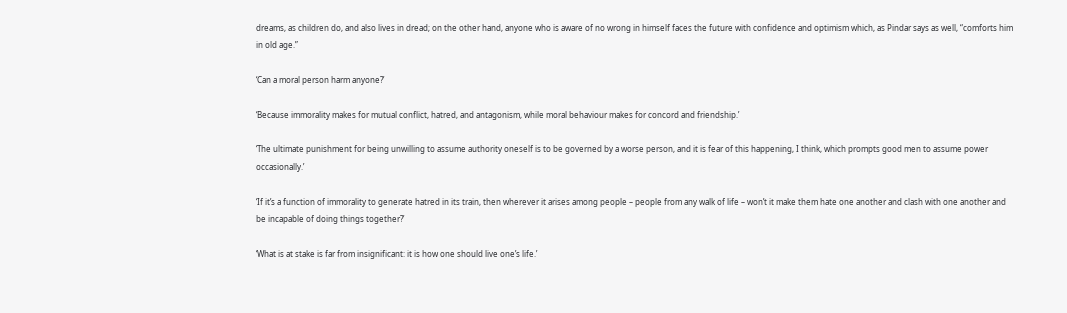dreams, as children do, and also lives in dread; on the other hand, anyone who is aware of no wrong in himself faces the future with confidence and optimism which, as Pindar says as well, “comforts him in old age.”

‘Can a moral person harm anyone?’

‘Because immorality makes for mutual conflict, hatred, and antagonism, while moral behaviour makes for concord and friendship.’

‘The ultimate punishment for being unwilling to assume authority oneself is to be governed by a worse person, and it is fear of this happening, I think, which prompts good men to assume power occasionally.’

‘If it’s a function of immorality to generate hatred in its train, then wherever it arises among people – people from any walk of life – won’t it make them hate one another and clash with one another and be incapable of doing things together?’

‘What is at stake is far from insignificant: it is how one should live one’s life.’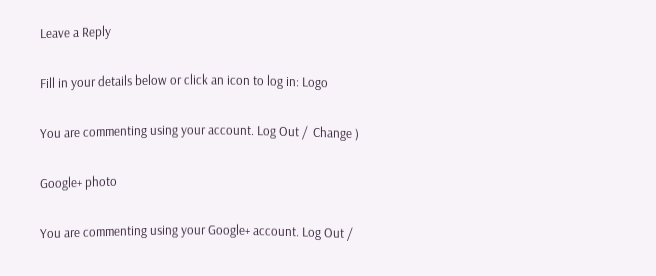Leave a Reply

Fill in your details below or click an icon to log in: Logo

You are commenting using your account. Log Out /  Change )

Google+ photo

You are commenting using your Google+ account. Log Out /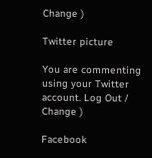Change )

Twitter picture

You are commenting using your Twitter account. Log Out /  Change )

Facebook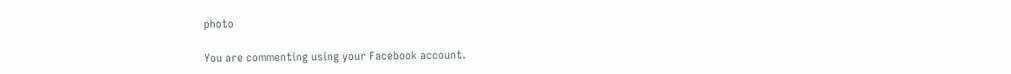photo

You are commenting using your Facebook account.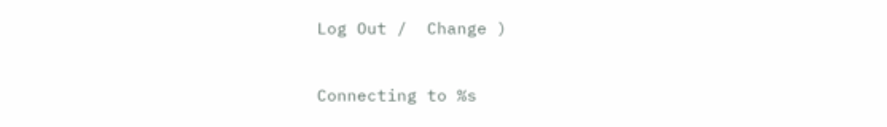Log Out /  Change )


Connecting to %s